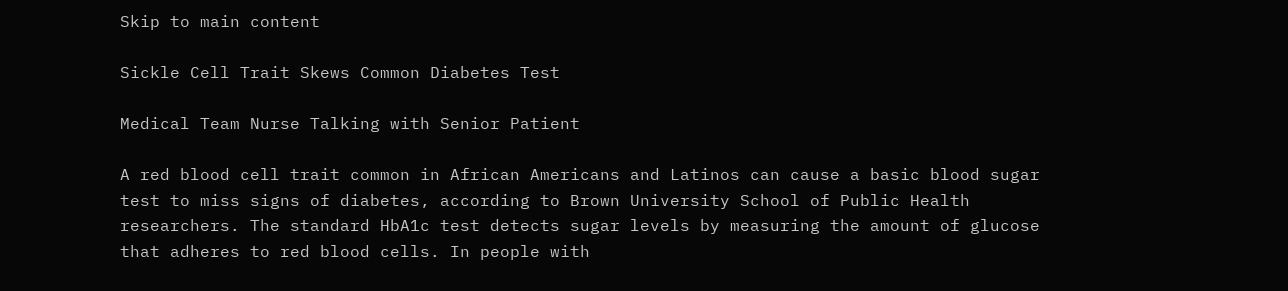Skip to main content

Sickle Cell Trait Skews Common Diabetes Test

Medical Team Nurse Talking with Senior Patient

A red blood cell trait common in African Americans and Latinos can cause a basic blood sugar test to miss signs of diabetes, according to Brown University School of Public Health researchers. The standard HbA1c test detects sugar levels by measuring the amount of glucose that adheres to red blood cells. In people with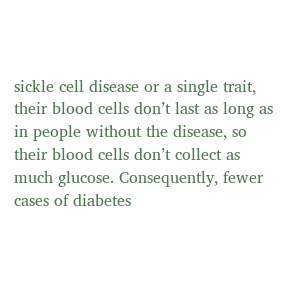sickle cell disease or a single trait, their blood cells don’t last as long as in people without the disease, so their blood cells don’t collect as much glucose. Consequently, fewer cases of diabetes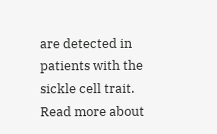are detected in patients with the sickle cell trait. Read more about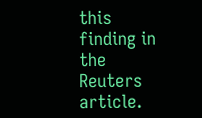this finding in the Reuters article.